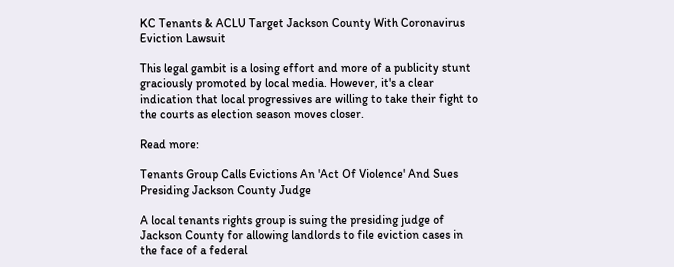KC Tenants & ACLU Target Jackson County With Coronavirus Eviction Lawsuit

This legal gambit is a losing effort and more of a publicity stunt graciously promoted by local media. However, it's a clear indication that local progressives are willing to take their fight to the courts as election season moves closer.

Read more:

Tenants Group Calls Evictions An 'Act Of Violence' And Sues Presiding Jackson County Judge

A local tenants rights group is suing the presiding judge of Jackson County for allowing landlords to file eviction cases in the face of a federal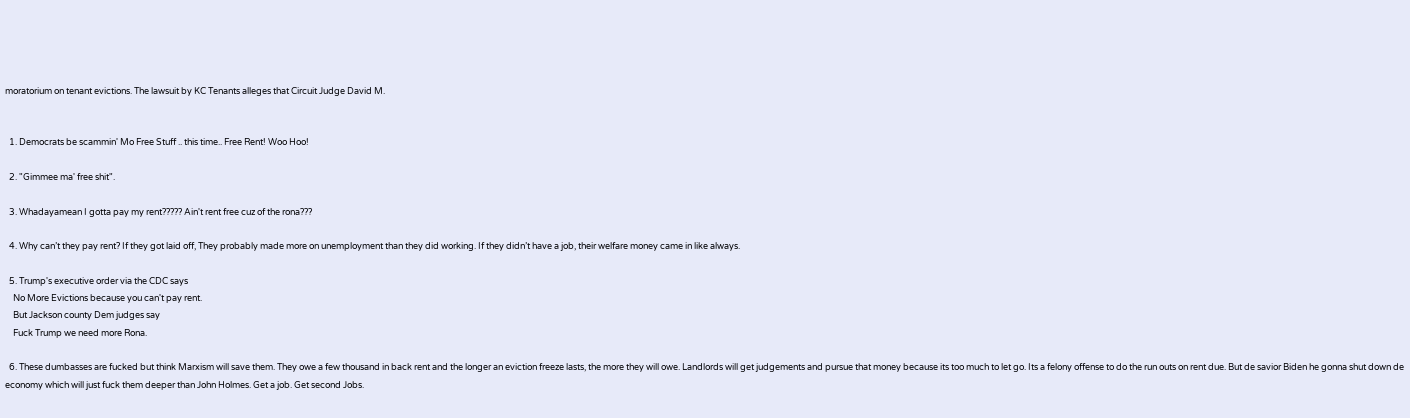moratorium on tenant evictions. The lawsuit by KC Tenants alleges that Circuit Judge David M.


  1. Democrats be scammin' Mo Free Stuff .. this time.. Free Rent! Woo Hoo!

  2. "Gimmee ma' free shit".

  3. Whadayamean I gotta pay my rent????? Ain't rent free cuz of the rona???

  4. Why can’t they pay rent? If they got laid off, They probably made more on unemployment than they did working. If they didn’t have a job, their welfare money came in like always.

  5. Trump's executive order via the CDC says
    No More Evictions because you can't pay rent.
    But Jackson county Dem judges say
    Fuck Trump we need more Rona.

  6. These dumbasses are fucked but think Marxism will save them. They owe a few thousand in back rent and the longer an eviction freeze lasts, the more they will owe. Landlords will get judgements and pursue that money because its too much to let go. Its a felony offense to do the run outs on rent due. But de savior Biden he gonna shut down de economy which will just fuck them deeper than John Holmes. Get a job. Get second Jobs.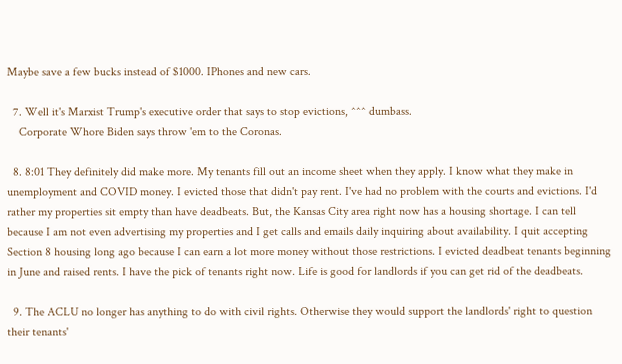Maybe save a few bucks instead of $1000. IPhones and new cars.

  7. Well it's Marxist Trump's executive order that says to stop evictions, ^^^ dumbass.
    Corporate Whore Biden says throw 'em to the Coronas.

  8. 8:01 They definitely did make more. My tenants fill out an income sheet when they apply. I know what they make in unemployment and COVID money. I evicted those that didn't pay rent. I've had no problem with the courts and evictions. I'd rather my properties sit empty than have deadbeats. But, the Kansas City area right now has a housing shortage. I can tell because I am not even advertising my properties and I get calls and emails daily inquiring about availability. I quit accepting Section 8 housing long ago because I can earn a lot more money without those restrictions. I evicted deadbeat tenants beginning in June and raised rents. I have the pick of tenants right now. Life is good for landlords if you can get rid of the deadbeats.

  9. The ACLU no longer has anything to do with civil rights. Otherwise they would support the landlords' right to question their tenants'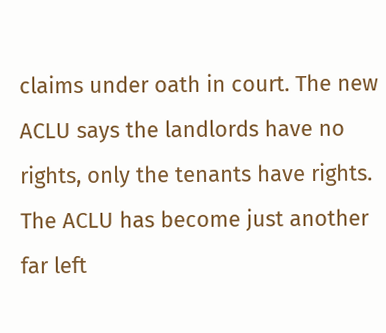claims under oath in court. The new ACLU says the landlords have no rights, only the tenants have rights. The ACLU has become just another far left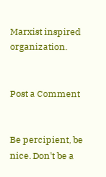Marxist inspired organization.


Post a Comment


Be percipient, be nice. Don't be a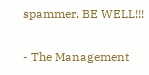spammer. BE WELL!!!

- The Management